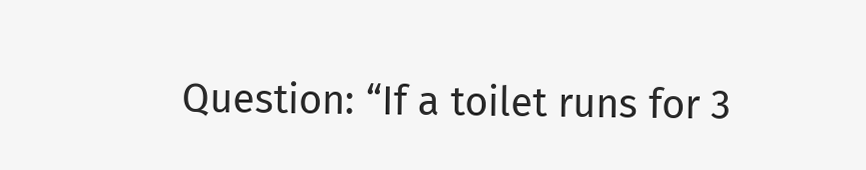Question: “If a toilet runs for 3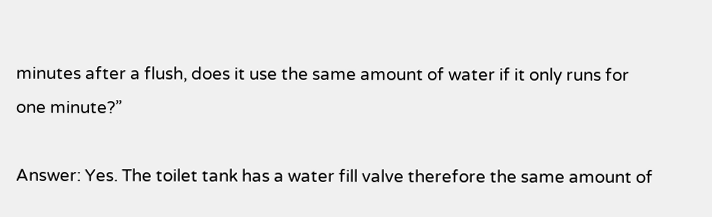minutes after a flush, does it use the same amount of water if it only runs for one minute?”

Answer: Yes. The toilet tank has a water fill valve therefore the same amount of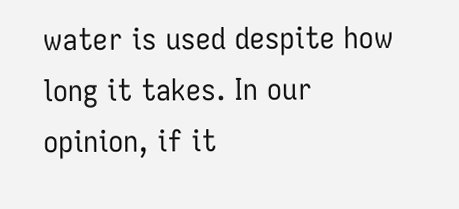water is used despite how long it takes. In our opinion, if it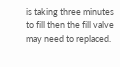is taking three minutes to fill then the fill valve may need to replaced.